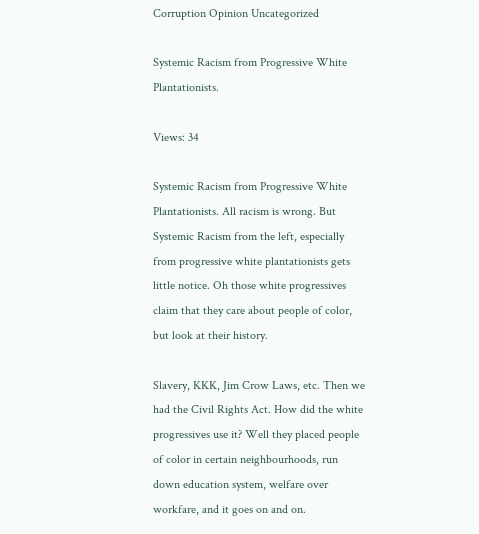Corruption Opinion Uncategorized

Systemic Racism from Progressive White Plantationists.

Views: 34

Systemic Racism from Progressive White Plantationists. All racism is wrong. But Systemic Racism from the left, especially from progressive white plantationists gets little notice. Oh those white progressives claim that they care about people of color, but look at their history.

Slavery, KKK, Jim Crow Laws, etc. Then we had the Civil Rights Act. How did the white progressives use it? Well they placed people of color in certain neighbourhoods, run down education system, welfare over workfare, and it goes on and on.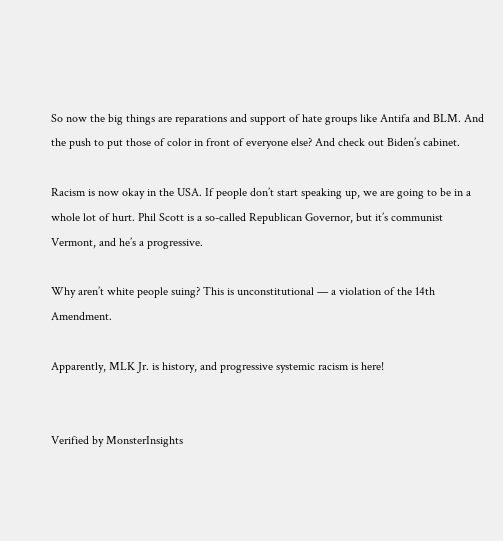So now the big things are reparations and support of hate groups like Antifa and BLM. And the push to put those of color in front of everyone else? And check out Biden’s cabinet.

Racism is now okay in the USA. If people don’t start speaking up, we are going to be in a whole lot of hurt. Phil Scott is a so-called Republican Governor, but it’s communist Vermont, and he’s a progressive.

Why aren’t white people suing? This is unconstitutional — a violation of the 14th Amendment.

Apparently, MLK Jr. is history, and progressive systemic racism is here!


Verified by MonsterInsights